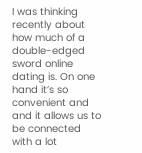I was thinking recently about how much of a double-edged sword online dating is. On one hand it’s so convenient and and it allows us to be connected with a lot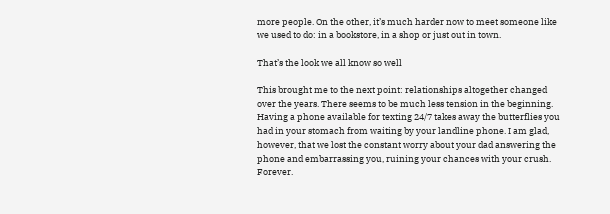more people. On the other, it’s much harder now to meet someone like we used to do: in a bookstore, in a shop or just out in town.

That’s the look we all know so well

This brought me to the next point: relationships altogether changed over the years. There seems to be much less tension in the beginning. Having a phone available for texting 24/7 takes away the butterflies you had in your stomach from waiting by your landline phone. I am glad, however, that we lost the constant worry about your dad answering the phone and embarrassing you, ruining your chances with your crush. Forever.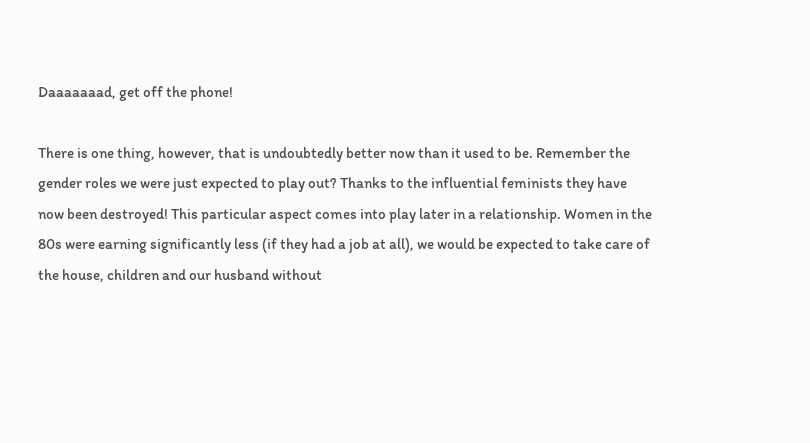Daaaaaaad, get off the phone!

There is one thing, however, that is undoubtedly better now than it used to be. Remember the gender roles we were just expected to play out? Thanks to the influential feminists they have now been destroyed! This particular aspect comes into play later in a relationship. Women in the 80s were earning significantly less (if they had a job at all), we would be expected to take care of the house, children and our husband without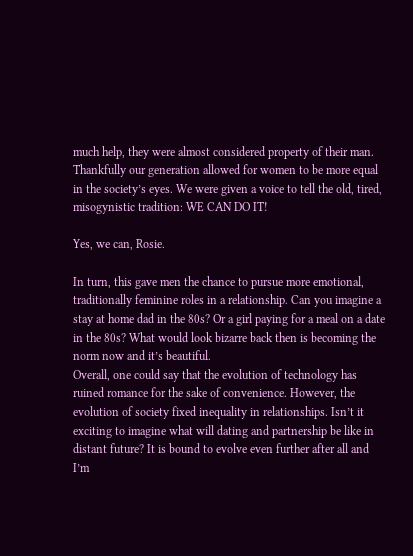much help, they were almost considered property of their man. Thankfully our generation allowed for women to be more equal in the society’s eyes. We were given a voice to tell the old, tired, misogynistic tradition: WE CAN DO IT!

Yes, we can, Rosie.

In turn, this gave men the chance to pursue more emotional, traditionally feminine roles in a relationship. Can you imagine a stay at home dad in the 80s? Or a girl paying for a meal on a date in the 80s? What would look bizarre back then is becoming the norm now and it’s beautiful.
Overall, one could say that the evolution of technology has ruined romance for the sake of convenience. However, the evolution of society fixed inequality in relationships. Isn’t it exciting to imagine what will dating and partnership be like in distant future? It is bound to evolve even further after all and I’m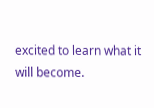excited to learn what it will become.